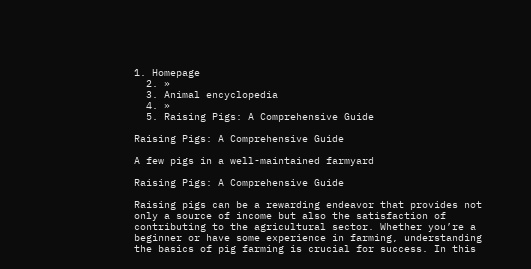1. Homepage
  2. »
  3. Animal encyclopedia
  4. »
  5. Raising Pigs: A Comprehensive Guide

Raising Pigs: A Comprehensive Guide

A few pigs in a well-maintained farmyard

Raising Pigs: A Comprehensive Guide

Raising pigs can be a rewarding endeavor that provides not only a source of income but also the satisfaction of contributing to the agricultural sector. Whether you’re a beginner or have some experience in farming, understanding the basics of pig farming is crucial for success. In this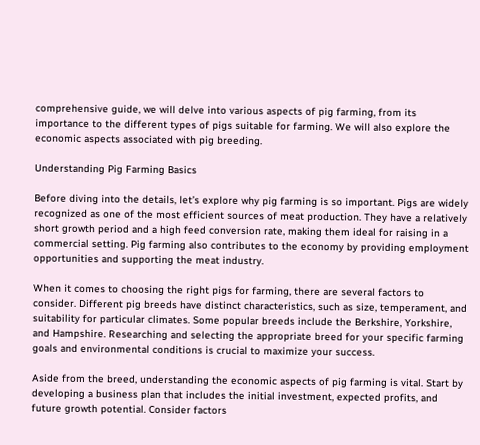comprehensive guide, we will delve into various aspects of pig farming, from its importance to the different types of pigs suitable for farming. We will also explore the economic aspects associated with pig breeding.

Understanding Pig Farming Basics

Before diving into the details, let’s explore why pig farming is so important. Pigs are widely recognized as one of the most efficient sources of meat production. They have a relatively short growth period and a high feed conversion rate, making them ideal for raising in a commercial setting. Pig farming also contributes to the economy by providing employment opportunities and supporting the meat industry.

When it comes to choosing the right pigs for farming, there are several factors to consider. Different pig breeds have distinct characteristics, such as size, temperament, and suitability for particular climates. Some popular breeds include the Berkshire, Yorkshire, and Hampshire. Researching and selecting the appropriate breed for your specific farming goals and environmental conditions is crucial to maximize your success.

Aside from the breed, understanding the economic aspects of pig farming is vital. Start by developing a business plan that includes the initial investment, expected profits, and future growth potential. Consider factors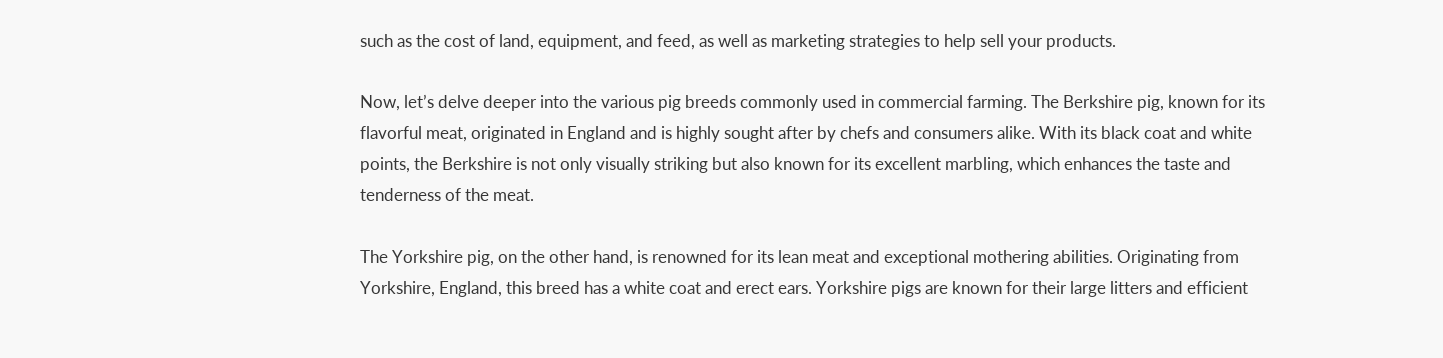such as the cost of land, equipment, and feed, as well as marketing strategies to help sell your products.

Now, let’s delve deeper into the various pig breeds commonly used in commercial farming. The Berkshire pig, known for its flavorful meat, originated in England and is highly sought after by chefs and consumers alike. With its black coat and white points, the Berkshire is not only visually striking but also known for its excellent marbling, which enhances the taste and tenderness of the meat.

The Yorkshire pig, on the other hand, is renowned for its lean meat and exceptional mothering abilities. Originating from Yorkshire, England, this breed has a white coat and erect ears. Yorkshire pigs are known for their large litters and efficient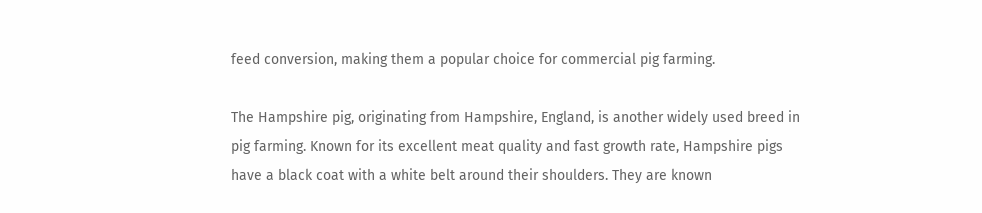feed conversion, making them a popular choice for commercial pig farming.

The Hampshire pig, originating from Hampshire, England, is another widely used breed in pig farming. Known for its excellent meat quality and fast growth rate, Hampshire pigs have a black coat with a white belt around their shoulders. They are known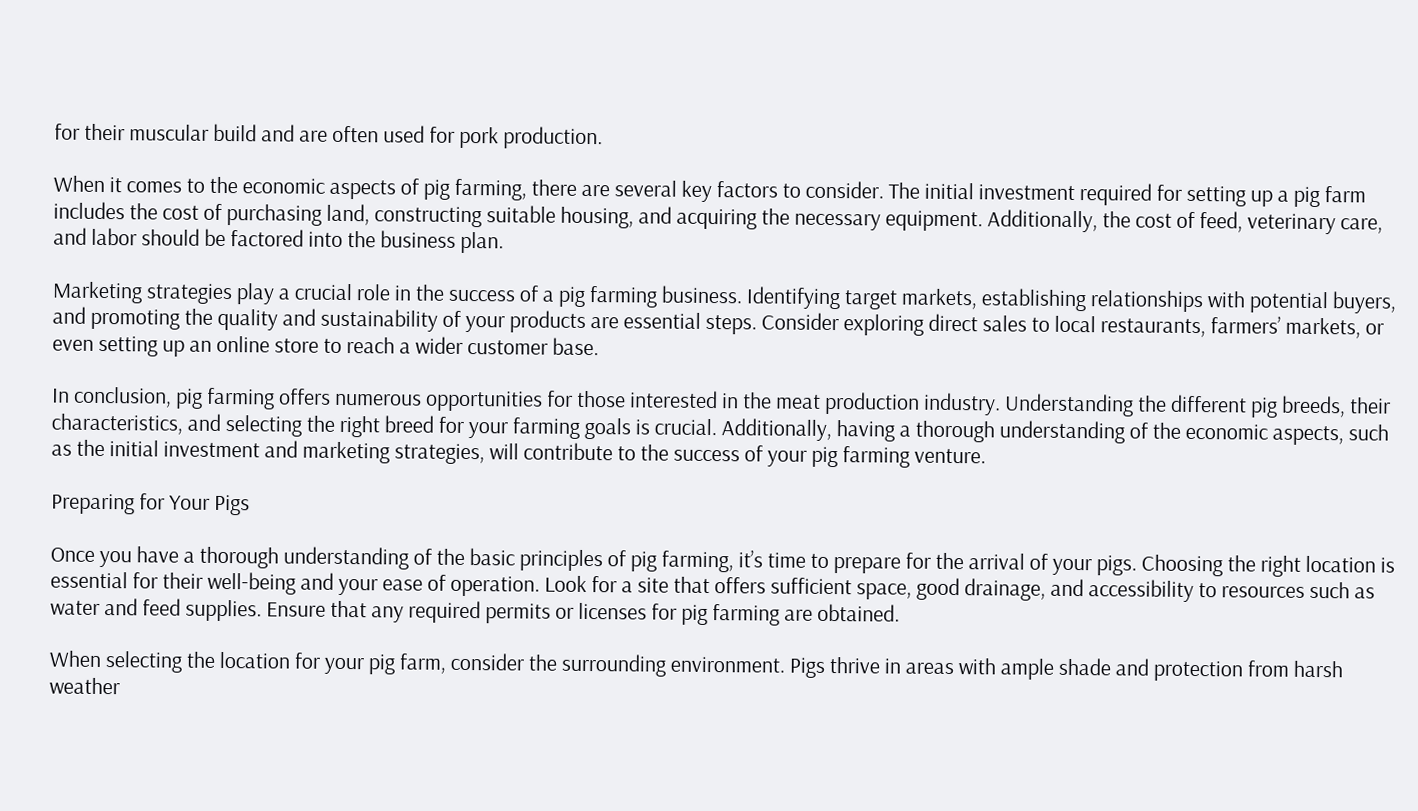for their muscular build and are often used for pork production.

When it comes to the economic aspects of pig farming, there are several key factors to consider. The initial investment required for setting up a pig farm includes the cost of purchasing land, constructing suitable housing, and acquiring the necessary equipment. Additionally, the cost of feed, veterinary care, and labor should be factored into the business plan.

Marketing strategies play a crucial role in the success of a pig farming business. Identifying target markets, establishing relationships with potential buyers, and promoting the quality and sustainability of your products are essential steps. Consider exploring direct sales to local restaurants, farmers’ markets, or even setting up an online store to reach a wider customer base.

In conclusion, pig farming offers numerous opportunities for those interested in the meat production industry. Understanding the different pig breeds, their characteristics, and selecting the right breed for your farming goals is crucial. Additionally, having a thorough understanding of the economic aspects, such as the initial investment and marketing strategies, will contribute to the success of your pig farming venture.

Preparing for Your Pigs

Once you have a thorough understanding of the basic principles of pig farming, it’s time to prepare for the arrival of your pigs. Choosing the right location is essential for their well-being and your ease of operation. Look for a site that offers sufficient space, good drainage, and accessibility to resources such as water and feed supplies. Ensure that any required permits or licenses for pig farming are obtained.

When selecting the location for your pig farm, consider the surrounding environment. Pigs thrive in areas with ample shade and protection from harsh weather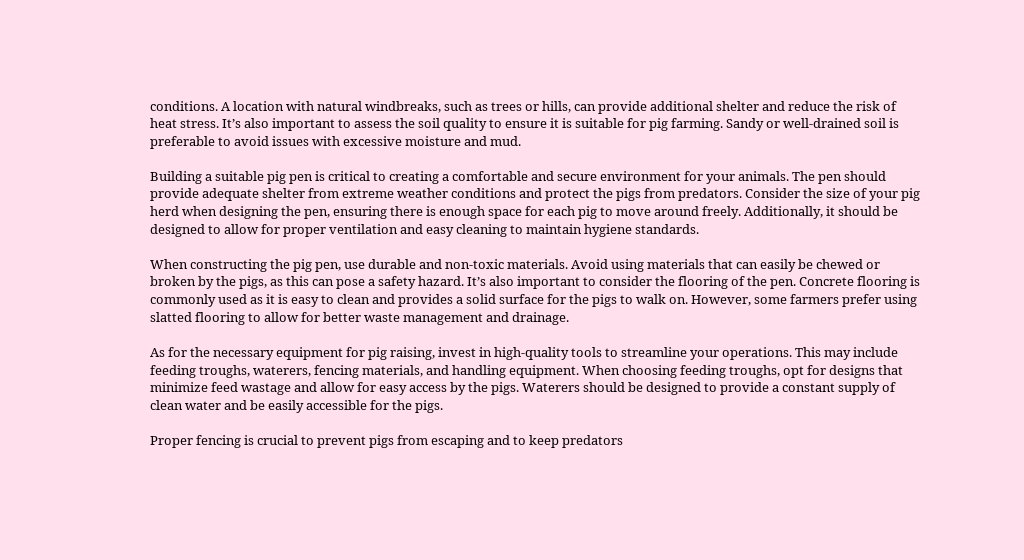conditions. A location with natural windbreaks, such as trees or hills, can provide additional shelter and reduce the risk of heat stress. It’s also important to assess the soil quality to ensure it is suitable for pig farming. Sandy or well-drained soil is preferable to avoid issues with excessive moisture and mud.

Building a suitable pig pen is critical to creating a comfortable and secure environment for your animals. The pen should provide adequate shelter from extreme weather conditions and protect the pigs from predators. Consider the size of your pig herd when designing the pen, ensuring there is enough space for each pig to move around freely. Additionally, it should be designed to allow for proper ventilation and easy cleaning to maintain hygiene standards.

When constructing the pig pen, use durable and non-toxic materials. Avoid using materials that can easily be chewed or broken by the pigs, as this can pose a safety hazard. It’s also important to consider the flooring of the pen. Concrete flooring is commonly used as it is easy to clean and provides a solid surface for the pigs to walk on. However, some farmers prefer using slatted flooring to allow for better waste management and drainage.

As for the necessary equipment for pig raising, invest in high-quality tools to streamline your operations. This may include feeding troughs, waterers, fencing materials, and handling equipment. When choosing feeding troughs, opt for designs that minimize feed wastage and allow for easy access by the pigs. Waterers should be designed to provide a constant supply of clean water and be easily accessible for the pigs.

Proper fencing is crucial to prevent pigs from escaping and to keep predators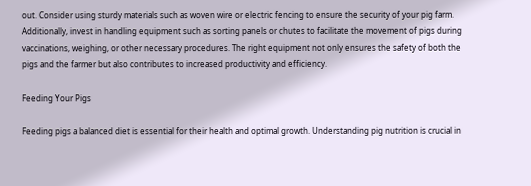out. Consider using sturdy materials such as woven wire or electric fencing to ensure the security of your pig farm. Additionally, invest in handling equipment such as sorting panels or chutes to facilitate the movement of pigs during vaccinations, weighing, or other necessary procedures. The right equipment not only ensures the safety of both the pigs and the farmer but also contributes to increased productivity and efficiency.

Feeding Your Pigs

Feeding pigs a balanced diet is essential for their health and optimal growth. Understanding pig nutrition is crucial in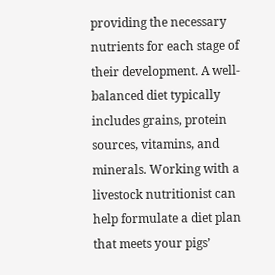providing the necessary nutrients for each stage of their development. A well-balanced diet typically includes grains, protein sources, vitamins, and minerals. Working with a livestock nutritionist can help formulate a diet plan that meets your pigs’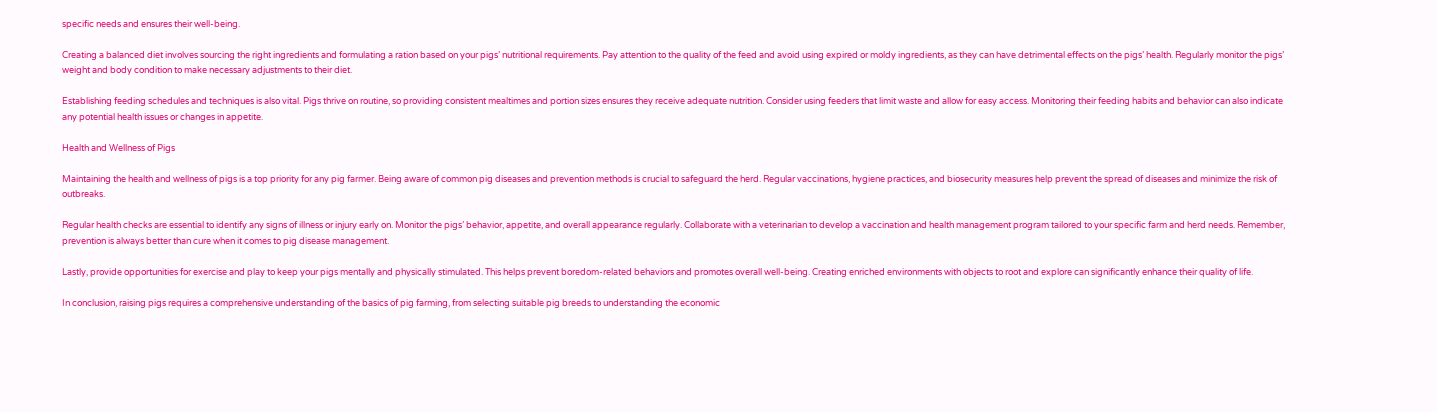specific needs and ensures their well-being.

Creating a balanced diet involves sourcing the right ingredients and formulating a ration based on your pigs’ nutritional requirements. Pay attention to the quality of the feed and avoid using expired or moldy ingredients, as they can have detrimental effects on the pigs’ health. Regularly monitor the pigs’ weight and body condition to make necessary adjustments to their diet.

Establishing feeding schedules and techniques is also vital. Pigs thrive on routine, so providing consistent mealtimes and portion sizes ensures they receive adequate nutrition. Consider using feeders that limit waste and allow for easy access. Monitoring their feeding habits and behavior can also indicate any potential health issues or changes in appetite.

Health and Wellness of Pigs

Maintaining the health and wellness of pigs is a top priority for any pig farmer. Being aware of common pig diseases and prevention methods is crucial to safeguard the herd. Regular vaccinations, hygiene practices, and biosecurity measures help prevent the spread of diseases and minimize the risk of outbreaks.

Regular health checks are essential to identify any signs of illness or injury early on. Monitor the pigs’ behavior, appetite, and overall appearance regularly. Collaborate with a veterinarian to develop a vaccination and health management program tailored to your specific farm and herd needs. Remember, prevention is always better than cure when it comes to pig disease management.

Lastly, provide opportunities for exercise and play to keep your pigs mentally and physically stimulated. This helps prevent boredom-related behaviors and promotes overall well-being. Creating enriched environments with objects to root and explore can significantly enhance their quality of life.

In conclusion, raising pigs requires a comprehensive understanding of the basics of pig farming, from selecting suitable pig breeds to understanding the economic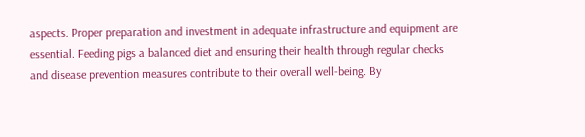aspects. Proper preparation and investment in adequate infrastructure and equipment are essential. Feeding pigs a balanced diet and ensuring their health through regular checks and disease prevention measures contribute to their overall well-being. By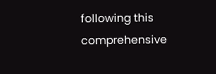following this comprehensive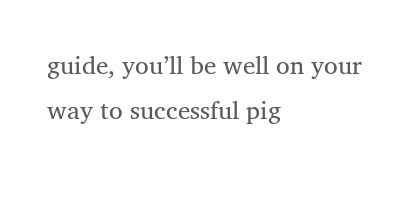guide, you’ll be well on your way to successful pig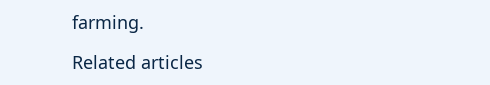farming.

Related articles